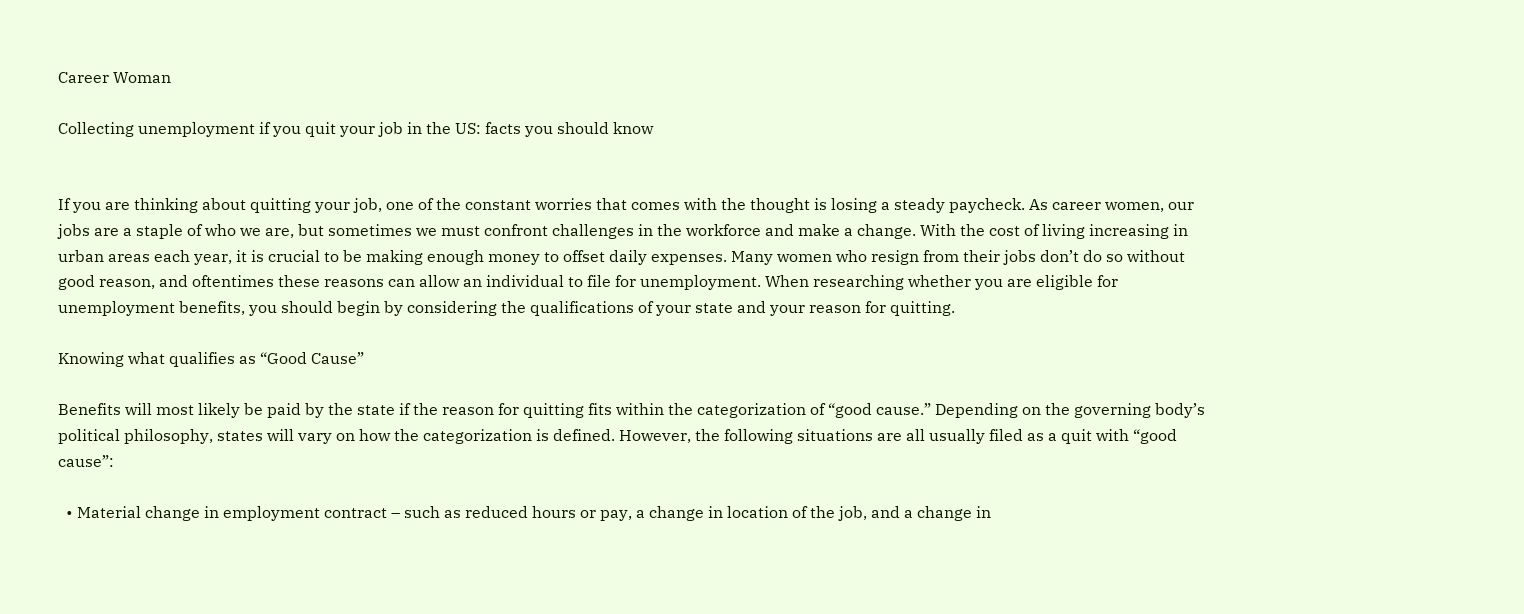Career Woman

Collecting unemployment if you quit your job in the US: facts you should know


If you are thinking about quitting your job, one of the constant worries that comes with the thought is losing a steady paycheck. As career women, our jobs are a staple of who we are, but sometimes we must confront challenges in the workforce and make a change. With the cost of living increasing in urban areas each year, it is crucial to be making enough money to offset daily expenses. Many women who resign from their jobs don’t do so without good reason, and oftentimes these reasons can allow an individual to file for unemployment. When researching whether you are eligible for unemployment benefits, you should begin by considering the qualifications of your state and your reason for quitting.

Knowing what qualifies as “Good Cause”

Benefits will most likely be paid by the state if the reason for quitting fits within the categorization of “good cause.” Depending on the governing body’s political philosophy, states will vary on how the categorization is defined. However, the following situations are all usually filed as a quit with “good cause”:

  • Material change in employment contract – such as reduced hours or pay, a change in location of the job, and a change in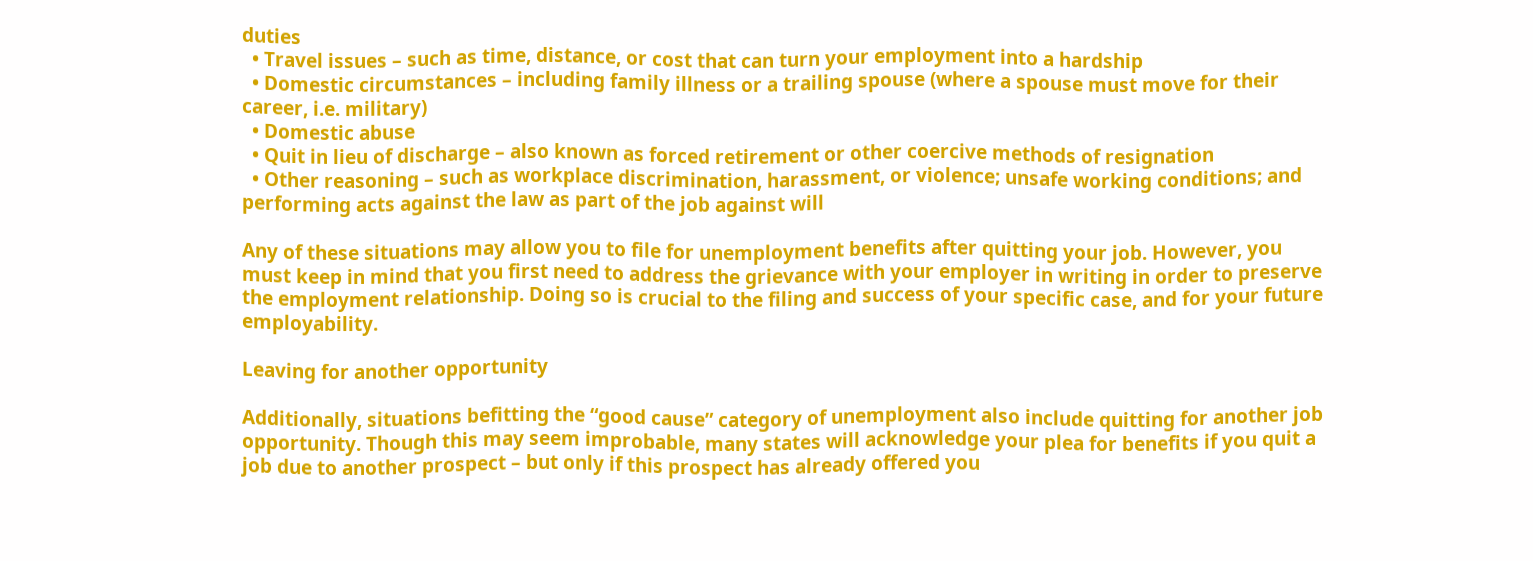duties
  • Travel issues – such as time, distance, or cost that can turn your employment into a hardship
  • Domestic circumstances – including family illness or a trailing spouse (where a spouse must move for their career, i.e. military)
  • Domestic abuse
  • Quit in lieu of discharge – also known as forced retirement or other coercive methods of resignation
  • Other reasoning – such as workplace discrimination, harassment, or violence; unsafe working conditions; and performing acts against the law as part of the job against will

Any of these situations may allow you to file for unemployment benefits after quitting your job. However, you must keep in mind that you first need to address the grievance with your employer in writing in order to preserve the employment relationship. Doing so is crucial to the filing and success of your specific case, and for your future employability.

Leaving for another opportunity

Additionally, situations befitting the “good cause” category of unemployment also include quitting for another job opportunity. Though this may seem improbable, many states will acknowledge your plea for benefits if you quit a job due to another prospect – but only if this prospect has already offered you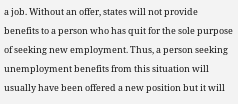a job. Without an offer, states will not provide benefits to a person who has quit for the sole purpose of seeking new employment. Thus, a person seeking unemployment benefits from this situation will usually have been offered a new position but it will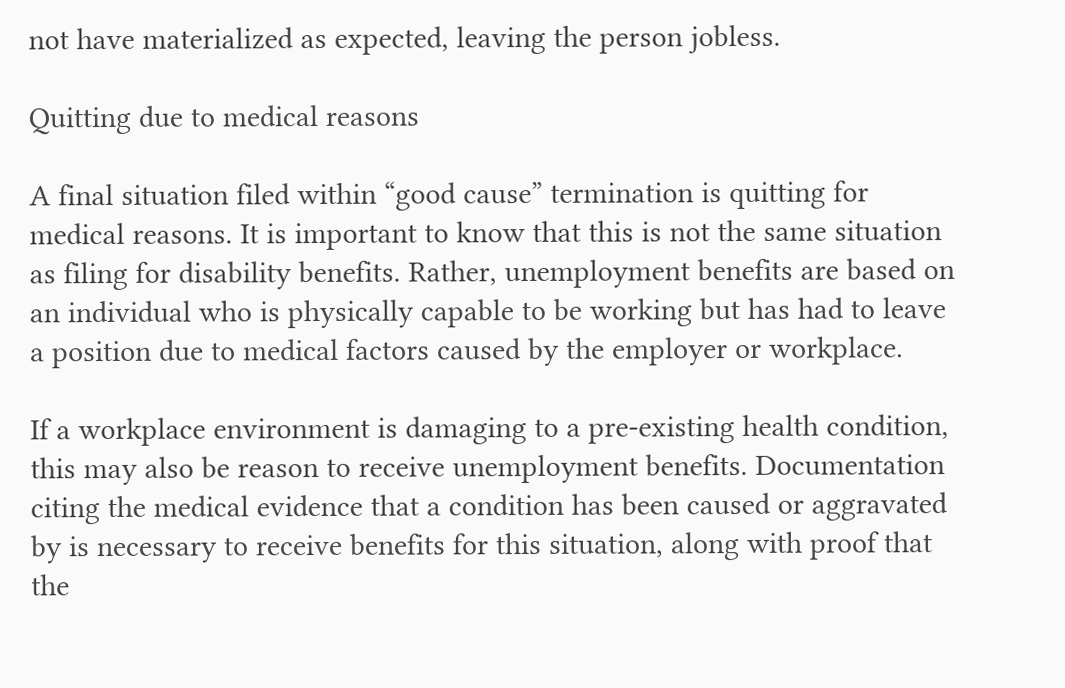not have materialized as expected, leaving the person jobless.

Quitting due to medical reasons

A final situation filed within “good cause” termination is quitting for medical reasons. It is important to know that this is not the same situation as filing for disability benefits. Rather, unemployment benefits are based on an individual who is physically capable to be working but has had to leave a position due to medical factors caused by the employer or workplace.

If a workplace environment is damaging to a pre-existing health condition, this may also be reason to receive unemployment benefits. Documentation citing the medical evidence that a condition has been caused or aggravated by is necessary to receive benefits for this situation, along with proof that the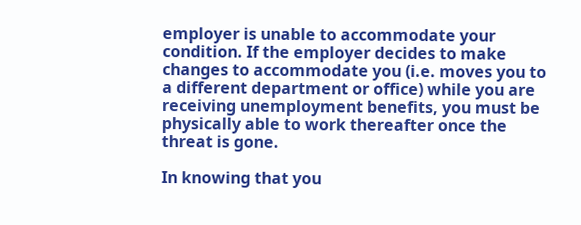employer is unable to accommodate your condition. If the employer decides to make changes to accommodate you (i.e. moves you to a different department or office) while you are receiving unemployment benefits, you must be physically able to work thereafter once the threat is gone.

In knowing that you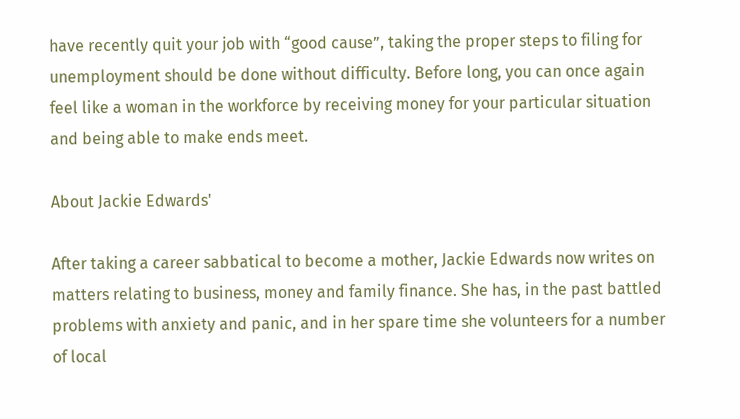have recently quit your job with “good cause”, taking the proper steps to filing for unemployment should be done without difficulty. Before long, you can once again feel like a woman in the workforce by receiving money for your particular situation and being able to make ends meet.

About Jackie Edwards'

After taking a career sabbatical to become a mother, Jackie Edwards now writes on matters relating to business, money and family finance. She has, in the past battled problems with anxiety and panic, and in her spare time she volunteers for a number of local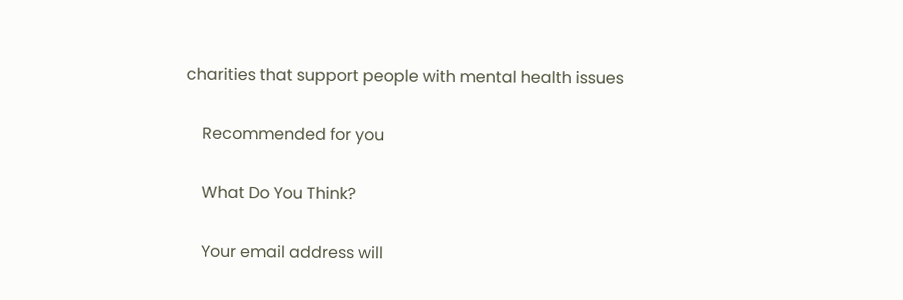charities that support people with mental health issues

    Recommended for you

    What Do You Think?

    Your email address will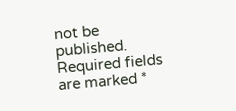not be published. Required fields are marked *